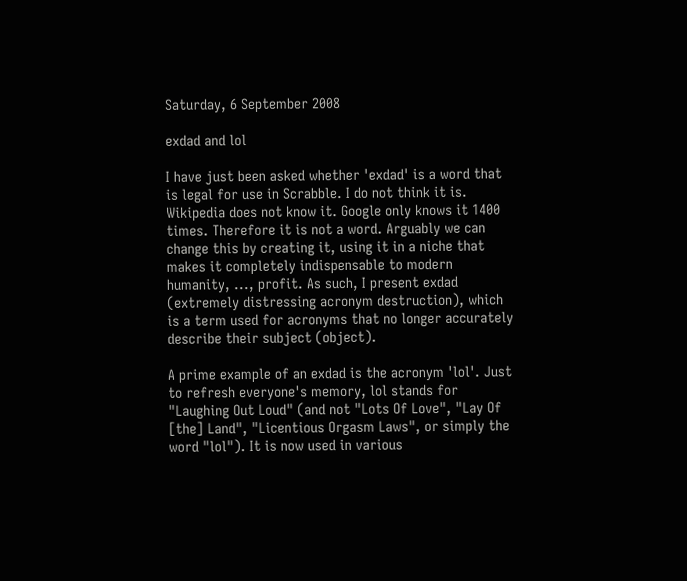Saturday, 6 September 2008

exdad and lol

I have just been asked whether 'exdad' is a word that is legal for use in Scrabble. I do not think it is. Wikipedia does not know it. Google only knows it 1400 times. Therefore it is not a word. Arguably we can change this by creating it, using it in a niche that makes it completely indispensable to modern humanity, ..., profit. As such, I present exdad (extremely distressing acronym destruction), which is a term used for acronyms that no longer accurately describe their subject (object).

A prime example of an exdad is the acronym 'lol'. Just to refresh everyone's memory, lol stands for "Laughing Out Loud" (and not "Lots Of Love", "Lay Of [the] Land", "Licentious Orgasm Laws", or simply the word "lol"). It is now used in various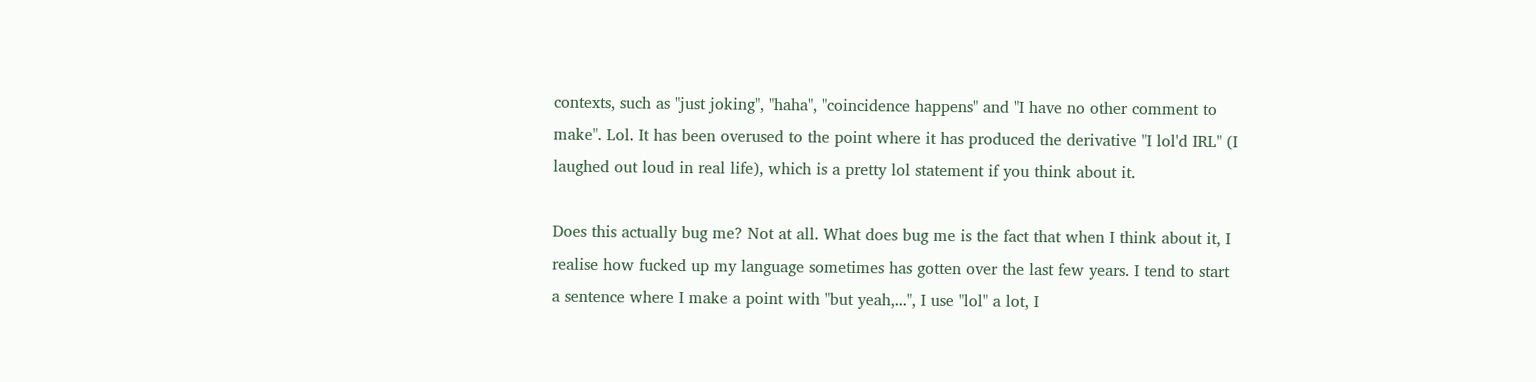contexts, such as "just joking", "haha", "coincidence happens" and "I have no other comment to make". Lol. It has been overused to the point where it has produced the derivative "I lol'd IRL" (I laughed out loud in real life), which is a pretty lol statement if you think about it.

Does this actually bug me? Not at all. What does bug me is the fact that when I think about it, I realise how fucked up my language sometimes has gotten over the last few years. I tend to start a sentence where I make a point with "but yeah,...", I use "lol" a lot, I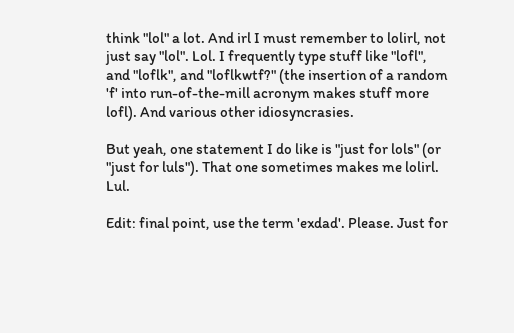think "lol" a lot. And irl I must remember to lolirl, not just say "lol". Lol. I frequently type stuff like "lofl", and "loflk", and "loflkwtf?" (the insertion of a random 'f' into run-of-the-mill acronym makes stuff more lofl). And various other idiosyncrasies.

But yeah, one statement I do like is "just for lols" (or "just for luls"). That one sometimes makes me lolirl. Lul.

Edit: final point, use the term 'exdad'. Please. Just for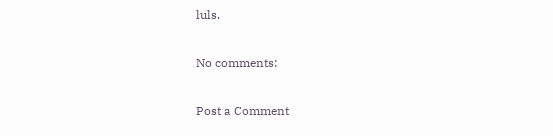luls.

No comments:

Post a Comment